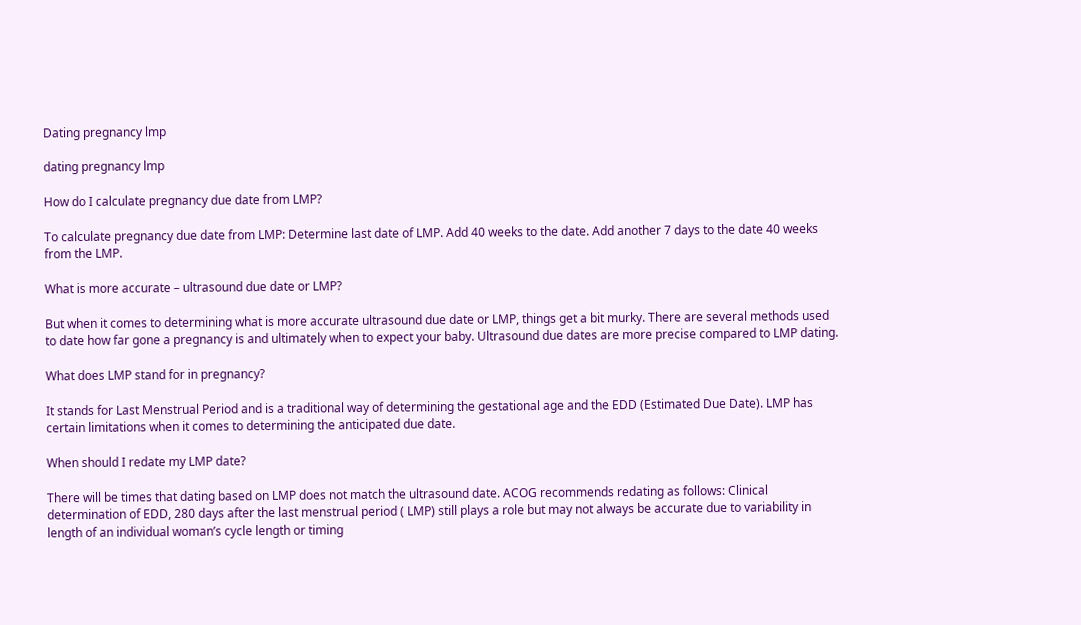Dating pregnancy lmp

dating pregnancy lmp

How do I calculate pregnancy due date from LMP?

To calculate pregnancy due date from LMP: Determine last date of LMP. Add 40 weeks to the date. Add another 7 days to the date 40 weeks from the LMP.

What is more accurate – ultrasound due date or LMP?

But when it comes to determining what is more accurate ultrasound due date or LMP, things get a bit murky. There are several methods used to date how far gone a pregnancy is and ultimately when to expect your baby. Ultrasound due dates are more precise compared to LMP dating.

What does LMP stand for in pregnancy?

It stands for Last Menstrual Period and is a traditional way of determining the gestational age and the EDD (Estimated Due Date). LMP has certain limitations when it comes to determining the anticipated due date.

When should I redate my LMP date?

There will be times that dating based on LMP does not match the ultrasound date. ACOG recommends redating as follows: Clinical determination of EDD, 280 days after the last menstrual period ( LMP) still plays a role but may not always be accurate due to variability in length of an individual woman’s cycle length or timing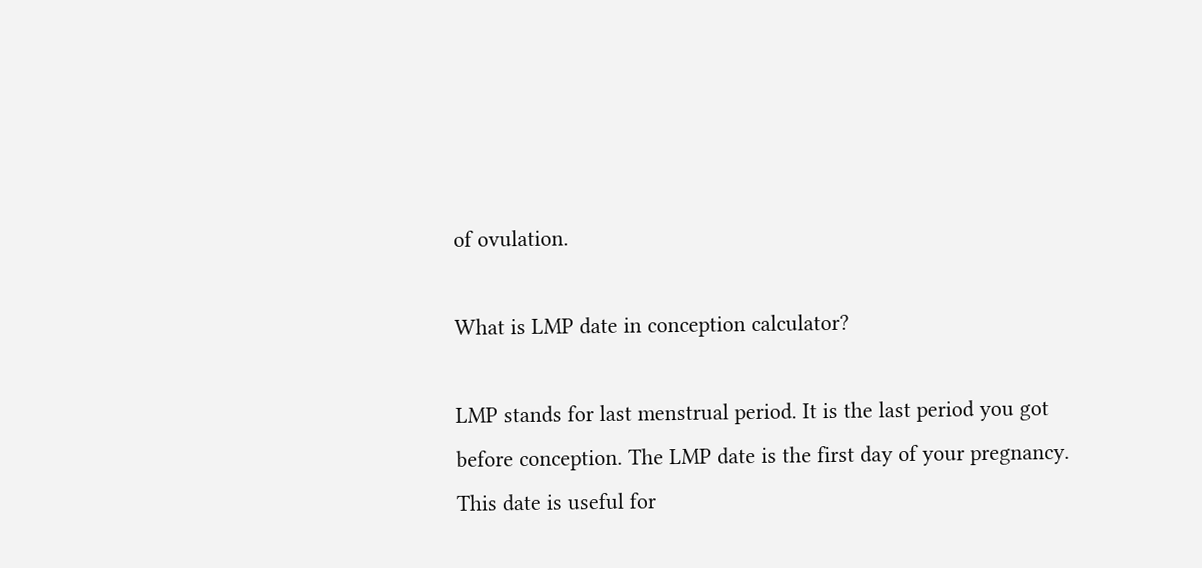of ovulation.

What is LMP date in conception calculator?

LMP stands for last menstrual period. It is the last period you got before conception. The LMP date is the first day of your pregnancy. This date is useful for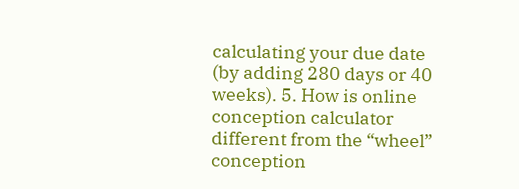calculating your due date (by adding 280 days or 40 weeks). 5. How is online conception calculator different from the “wheel” conception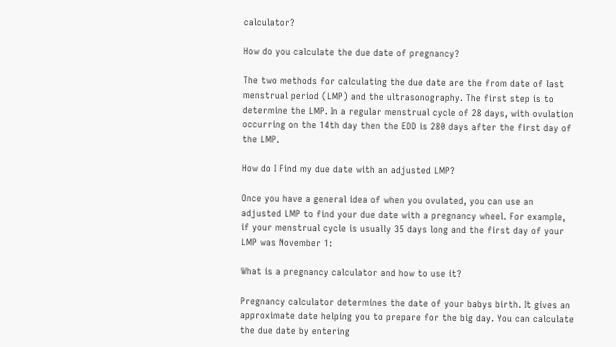calculator?

How do you calculate the due date of pregnancy?

The two methods for calculating the due date are the from date of last menstrual period (LMP) and the ultrasonography. The first step is to determine the LMP. In a regular menstrual cycle of 28 days, with ovulation occurring on the 14th day then the EDD is 280 days after the first day of the LMP.

How do I Find my due date with an adjusted LMP?

Once you have a general idea of when you ovulated, you can use an adjusted LMP to find your due date with a pregnancy wheel. For example, if your menstrual cycle is usually 35 days long and the first day of your LMP was November 1:

What is a pregnancy calculator and how to use it?

Pregnancy calculator determines the date of your babys birth. It gives an approximate date helping you to prepare for the big day. You can calculate the due date by entering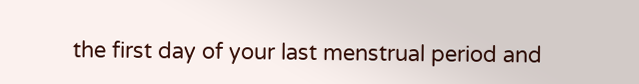the first day of your last menstrual period and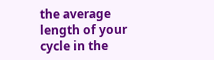the average length of your cycle in the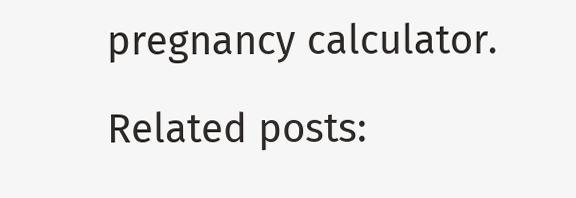pregnancy calculator.

Related posts: